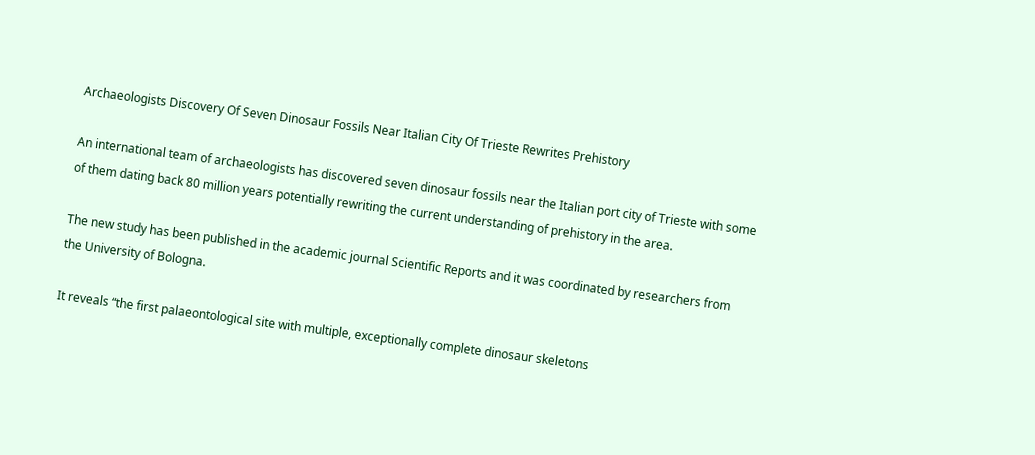Archaeologists Discovery Of Seven Dinosaur Fossils Near Italian City Of Trieste Rewrites Prehistory

An international team of archaeologists has discovered seven dinosaur fossils near the Italian port city of Trieste with some of them dating back 80 million years potentially rewriting the current understanding of prehistory in the area.

The new study has been published in the academic journal Scientific Reports and it was coordinated by researchers from the University of Bologna.

It reveals “the first palaeontological site with multiple, exceptionally complete dinosaur skeletons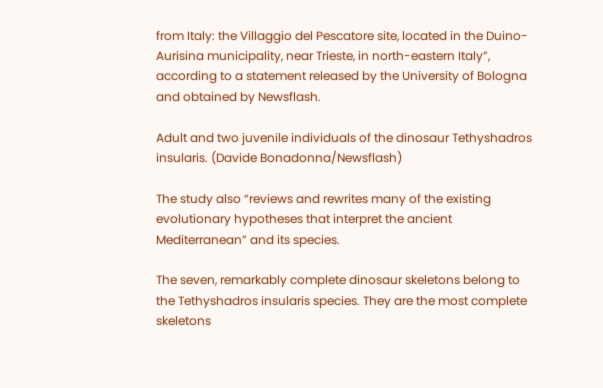from Italy: the Villaggio del Pescatore site, located in the Duino-Aurisina municipality, near Trieste, in north-eastern Italy”, according to a statement released by the University of Bologna and obtained by Newsflash.

Adult and two juvenile individuals of the dinosaur Tethyshadros insularis. (Davide Bonadonna/Newsflash)

The study also “reviews and rewrites many of the existing evolutionary hypotheses that interpret the ancient Mediterranean” and its species.

The seven, remarkably complete dinosaur skeletons belong to the Tethyshadros insularis species. They are the most complete skeletons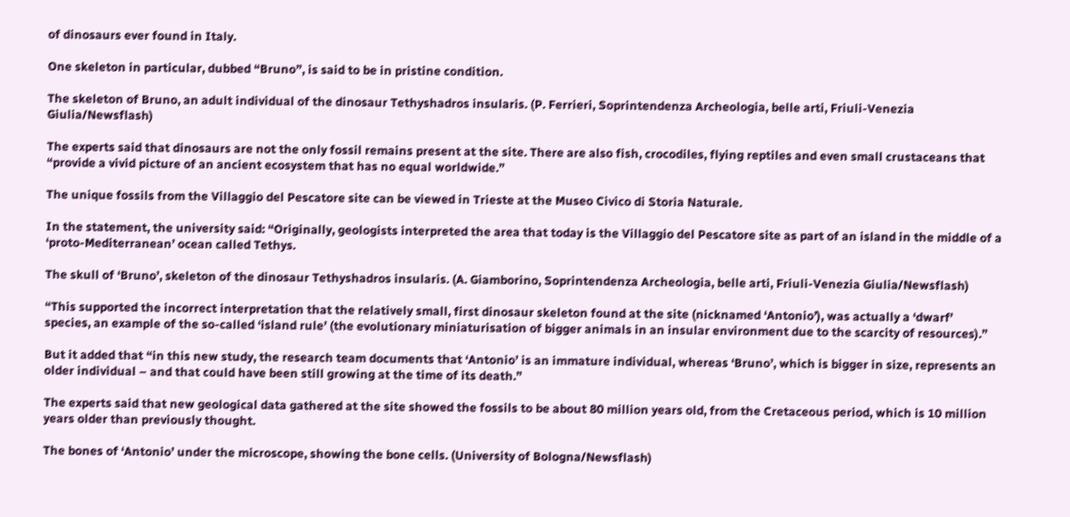of dinosaurs ever found in Italy.

One skeleton in particular, dubbed “Bruno”, is said to be in pristine condition.

The skeleton of Bruno, an adult individual of the dinosaur Tethyshadros insularis. (P. Ferrieri, Soprintendenza Archeologia, belle arti, Friuli-Venezia Giulia/Newsflash)

The experts said that dinosaurs are not the only fossil remains present at the site. There are also fish, crocodiles, flying reptiles and even small crustaceans that “provide a vivid picture of an ancient ecosystem that has no equal worldwide.”

The unique fossils from the Villaggio del Pescatore site can be viewed in Trieste at the Museo Civico di Storia Naturale.

In the statement, the university said: “Originally, geologists interpreted the area that today is the Villaggio del Pescatore site as part of an island in the middle of a ‘proto-Mediterranean’ ocean called Tethys.

The skull of ‘Bruno’, skeleton of the dinosaur Tethyshadros insularis. (A. Giamborino, Soprintendenza Archeologia, belle arti, Friuli-Venezia Giulia/Newsflash)

“This supported the incorrect interpretation that the relatively small, first dinosaur skeleton found at the site (nicknamed ‘Antonio’), was actually a ‘dwarf’ species, an example of the so-called ‘island rule’ (the evolutionary miniaturisation of bigger animals in an insular environment due to the scarcity of resources).”

But it added that “in this new study, the research team documents that ‘Antonio’ is an immature individual, whereas ‘Bruno’, which is bigger in size, represents an older individual – and that could have been still growing at the time of its death.”

The experts said that new geological data gathered at the site showed the fossils to be about 80 million years old, from the Cretaceous period, which is 10 million years older than previously thought.

The bones of ‘Antonio’ under the microscope, showing the bone cells. (University of Bologna/Newsflash)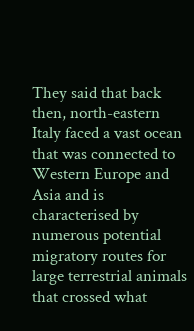They said that back then, north-eastern Italy faced a vast ocean that was connected to Western Europe and Asia and is characterised by numerous potential migratory routes for large terrestrial animals that crossed what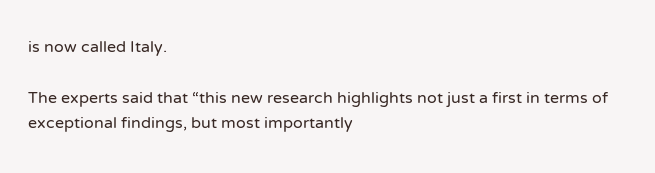is now called Italy.

The experts said that “this new research highlights not just a first in terms of exceptional findings, but most importantly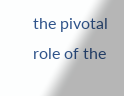the pivotal role of the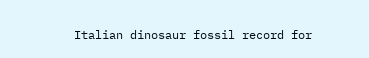Italian dinosaur fossil record for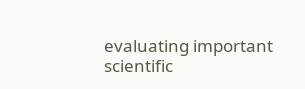evaluating important scientific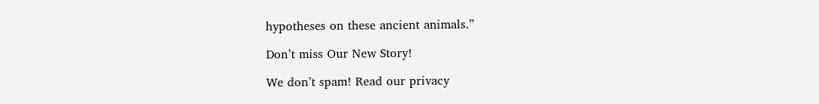hypotheses on these ancient animals.”

Don’t miss Our New Story!

We don’t spam! Read our privacy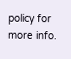policy for more info.